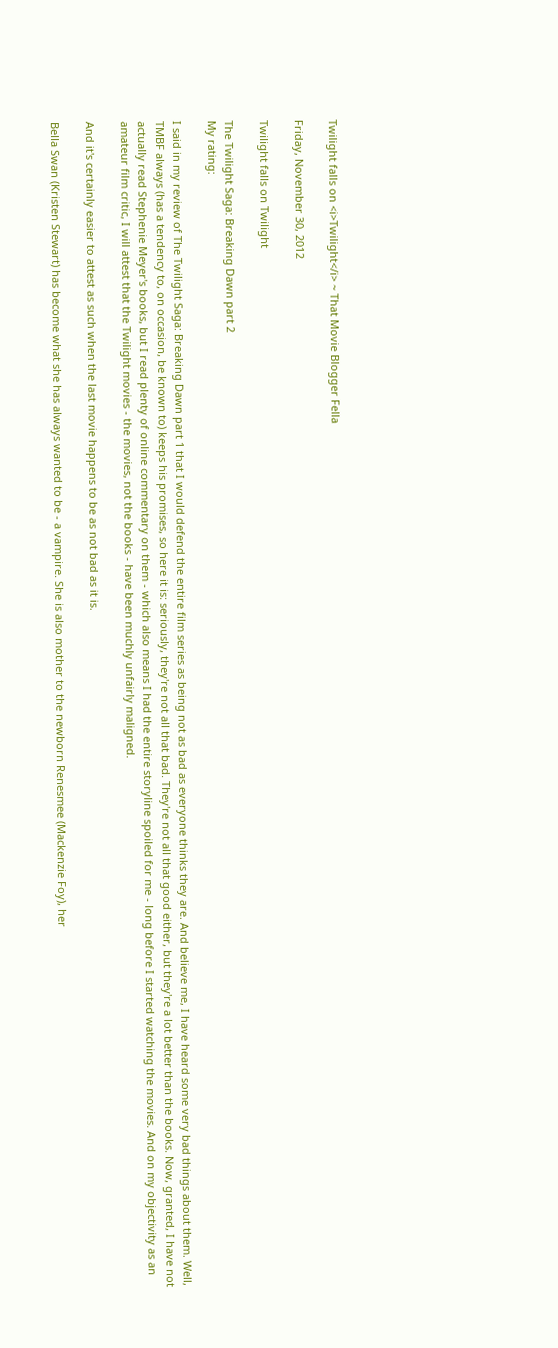Twilight falls on <i>Twilight</i> ~ That Movie Blogger Fella

Friday, November 30, 2012

Twilight falls on Twilight

The Twilight Saga: Breaking Dawn part 2
My rating:

I said in my review of The Twilight Saga: Breaking Dawn part 1 that I would defend the entire film series as being not as bad as everyone thinks they are. And believe me, I have heard some very bad things about them. Well, TMBF always (has a tendency to, on occasion, be known to) keeps his promises, so here it is: seriously, they're not all that bad. They're not all that good either, but they're a lot better than the books. Now, granted, I have not actually read Stephenie Meyer's books, but I read plenty of online commentary on them - which also means I had the entire storyline spoiled for me - long before I started watching the movies. And on my objectivity as an amateur film critic, I will attest that the Twilight movies - the movies, not the books - have been muchly unfairly maligned.

And it's certainly easier to attest as such when the last movie happens to be as not bad as it is.

Bella Swan (Kristen Stewart) has become what she has always wanted to be - a vampire. She is also mother to the newborn Renesmee (Mackenzie Foy), her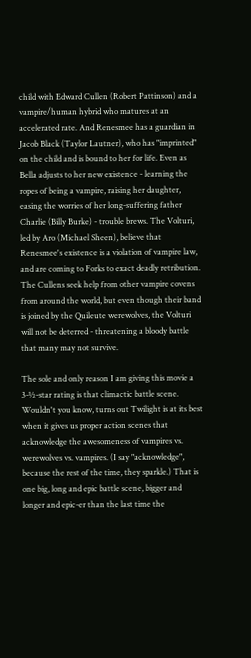child with Edward Cullen (Robert Pattinson) and a vampire/human hybrid who matures at an accelerated rate. And Renesmee has a guardian in Jacob Black (Taylor Lautner), who has "imprinted" on the child and is bound to her for life. Even as Bella adjusts to her new existence - learning the ropes of being a vampire, raising her daughter, easing the worries of her long-suffering father Charlie (Billy Burke) - trouble brews. The Volturi, led by Aro (Michael Sheen), believe that Renesmee's existence is a violation of vampire law, and are coming to Forks to exact deadly retribution. The Cullens seek help from other vampire covens from around the world, but even though their band is joined by the Quileute werewolves, the Volturi will not be deterred - threatening a bloody battle that many may not survive.

The sole and only reason I am giving this movie a 3-½-star rating is that climactic battle scene. Wouldn't you know, turns out Twilight is at its best when it gives us proper action scenes that acknowledge the awesomeness of vampires vs. werewolves vs. vampires. (I say "acknowledge", because the rest of the time, they sparkle.) That is one big, long and epic battle scene, bigger and longer and epic-er than the last time the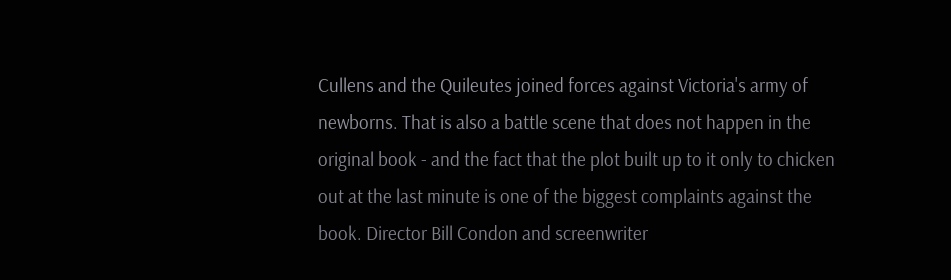Cullens and the Quileutes joined forces against Victoria's army of newborns. That is also a battle scene that does not happen in the original book - and the fact that the plot built up to it only to chicken out at the last minute is one of the biggest complaints against the book. Director Bill Condon and screenwriter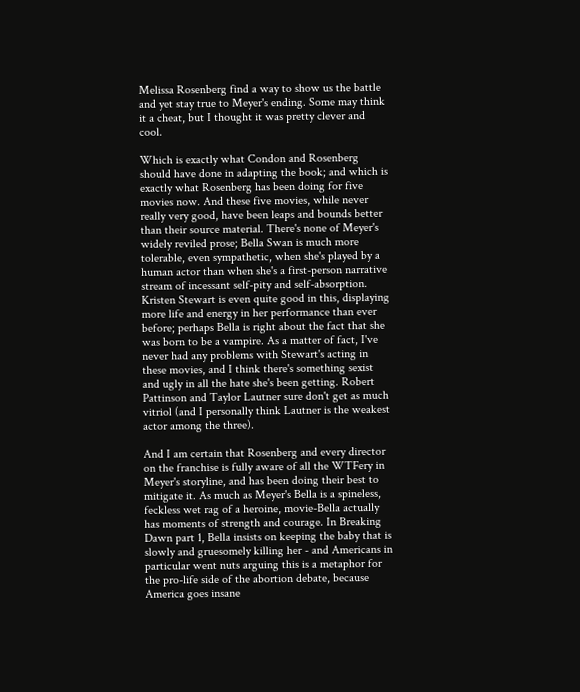Melissa Rosenberg find a way to show us the battle and yet stay true to Meyer's ending. Some may think it a cheat, but I thought it was pretty clever and cool.

Which is exactly what Condon and Rosenberg should have done in adapting the book; and which is exactly what Rosenberg has been doing for five movies now. And these five movies, while never really very good, have been leaps and bounds better than their source material. There's none of Meyer's widely reviled prose; Bella Swan is much more tolerable, even sympathetic, when she's played by a human actor than when she's a first-person narrative stream of incessant self-pity and self-absorption. Kristen Stewart is even quite good in this, displaying more life and energy in her performance than ever before; perhaps Bella is right about the fact that she was born to be a vampire. As a matter of fact, I've never had any problems with Stewart's acting in these movies, and I think there's something sexist and ugly in all the hate she's been getting. Robert Pattinson and Taylor Lautner sure don't get as much vitriol (and I personally think Lautner is the weakest actor among the three).

And I am certain that Rosenberg and every director on the franchise is fully aware of all the WTFery in Meyer's storyline, and has been doing their best to mitigate it. As much as Meyer's Bella is a spineless, feckless wet rag of a heroine, movie-Bella actually has moments of strength and courage. In Breaking Dawn part 1, Bella insists on keeping the baby that is slowly and gruesomely killing her - and Americans in particular went nuts arguing this is a metaphor for the pro-life side of the abortion debate, because America goes insane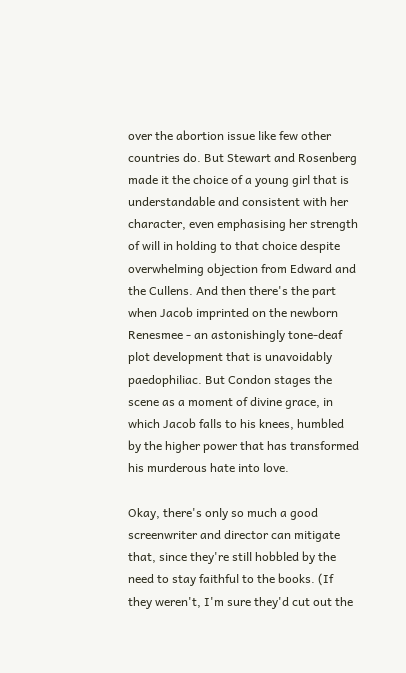over the abortion issue like few other countries do. But Stewart and Rosenberg made it the choice of a young girl that is understandable and consistent with her character, even emphasising her strength of will in holding to that choice despite overwhelming objection from Edward and the Cullens. And then there's the part when Jacob imprinted on the newborn Renesmee - an astonishingly tone-deaf plot development that is unavoidably paedophiliac. But Condon stages the scene as a moment of divine grace, in which Jacob falls to his knees, humbled by the higher power that has transformed his murderous hate into love.

Okay, there's only so much a good screenwriter and director can mitigate that, since they're still hobbled by the need to stay faithful to the books. (If they weren't, I'm sure they'd cut out the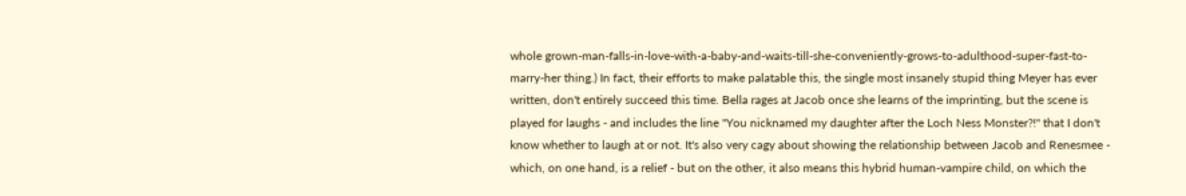whole grown-man-falls-in-love-with-a-baby-and-waits-till-she-conveniently-grows-to-adulthood-super-fast-to-marry-her thing.) In fact, their efforts to make palatable this, the single most insanely stupid thing Meyer has ever written, don't entirely succeed this time. Bella rages at Jacob once she learns of the imprinting, but the scene is played for laughs - and includes the line "You nicknamed my daughter after the Loch Ness Monster?!" that I don't know whether to laugh at or not. It's also very cagy about showing the relationship between Jacob and Renesmee - which, on one hand, is a relief - but on the other, it also means this hybrid human-vampire child, on which the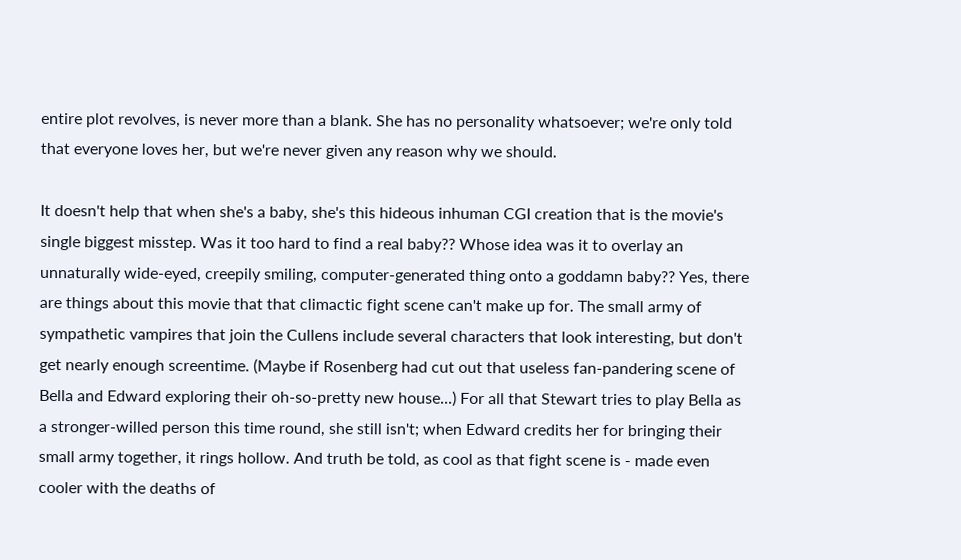entire plot revolves, is never more than a blank. She has no personality whatsoever; we're only told that everyone loves her, but we're never given any reason why we should.

It doesn't help that when she's a baby, she's this hideous inhuman CGI creation that is the movie's single biggest misstep. Was it too hard to find a real baby?? Whose idea was it to overlay an unnaturally wide-eyed, creepily smiling, computer-generated thing onto a goddamn baby?? Yes, there are things about this movie that that climactic fight scene can't make up for. The small army of sympathetic vampires that join the Cullens include several characters that look interesting, but don't get nearly enough screentime. (Maybe if Rosenberg had cut out that useless fan-pandering scene of Bella and Edward exploring their oh-so-pretty new house...) For all that Stewart tries to play Bella as a stronger-willed person this time round, she still isn't; when Edward credits her for bringing their small army together, it rings hollow. And truth be told, as cool as that fight scene is - made even cooler with the deaths of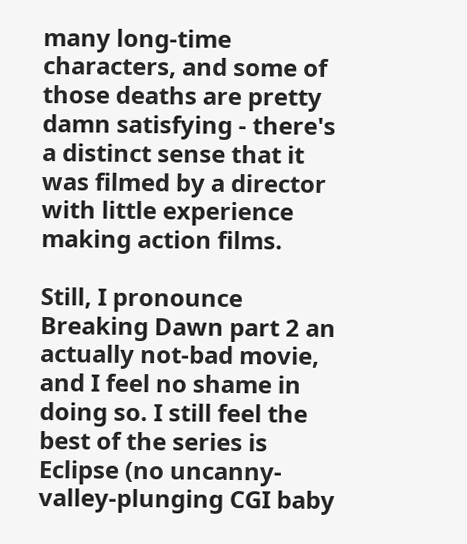many long-time characters, and some of those deaths are pretty damn satisfying - there's a distinct sense that it was filmed by a director with little experience making action films.

Still, I pronounce Breaking Dawn part 2 an actually not-bad movie, and I feel no shame in doing so. I still feel the best of the series is Eclipse (no uncanny-valley-plunging CGI baby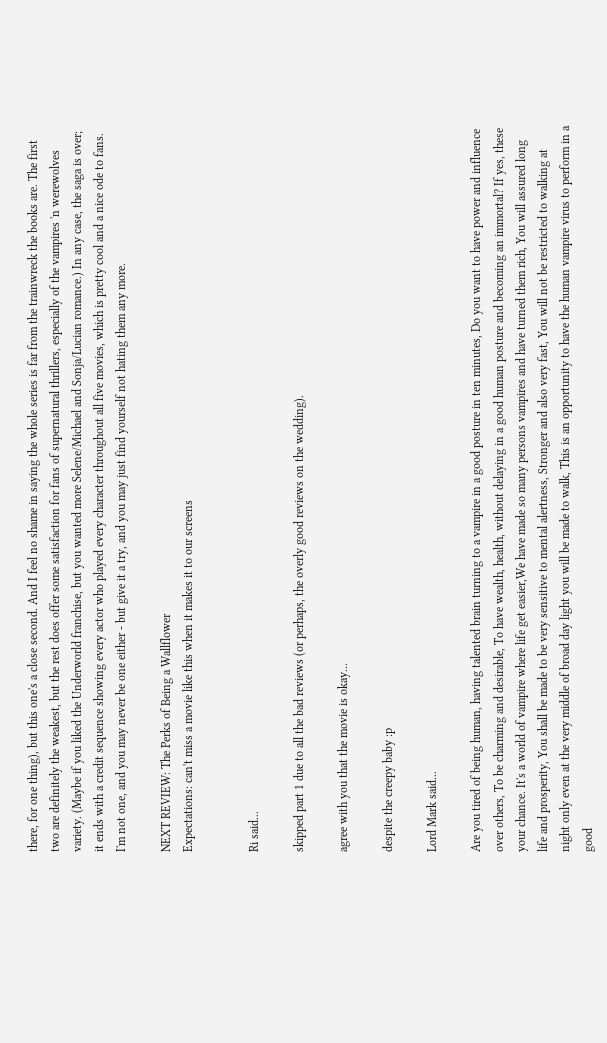there, for one thing), but this one's a close second. And I feel no shame in saying the whole series is far from the trainwreck the books are. The first two are definitely the weakest, but the rest does offer some satisfaction for fans of supernatural thrillers, especially of the vampires 'n werewolves variety. (Maybe if you liked the Underworld franchise, but you wanted more Selene/Michael and Sonja/Lucian romance.) In any case, the saga is over; it ends with a credit sequence showing every actor who played every character throughout all five movies, which is pretty cool and a nice ode to fans. I'm not one, and you may never be one either - but give it a try, and you may just find yourself not hating them any more.

NEXT REVIEW: The Perks of Being a Wallflower
Expectations: can't miss a movie like this when it makes it to our screens


Ri said...

skipped part 1 due to all the bad reviews (or perhaps, the overly good reviews on the wedding).

agree with you that the movie is okay...

despite the creepy baby :p

Lord Mark said...

Are you tired of being human, having talented brain turning to a vampire in a good posture in ten minutes, Do you want to have power and influence over others, To be charming and desirable, To have wealth, health, without delaying in a good human posture and becoming an immortal? If yes, these your chance. It's a world of vampire where life get easier,We have made so many persons vampires and have turned them rich, You will assured long life and prosperity, You shall be made to be very sensitive to mental alertness, Stronger and also very fast, You will not be restricted to walking at night only even at the very middle of broad day light you will be made to walk, This is an opportunity to have the human vampire virus to perform in a good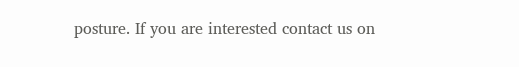posture. If you are interested contact us on